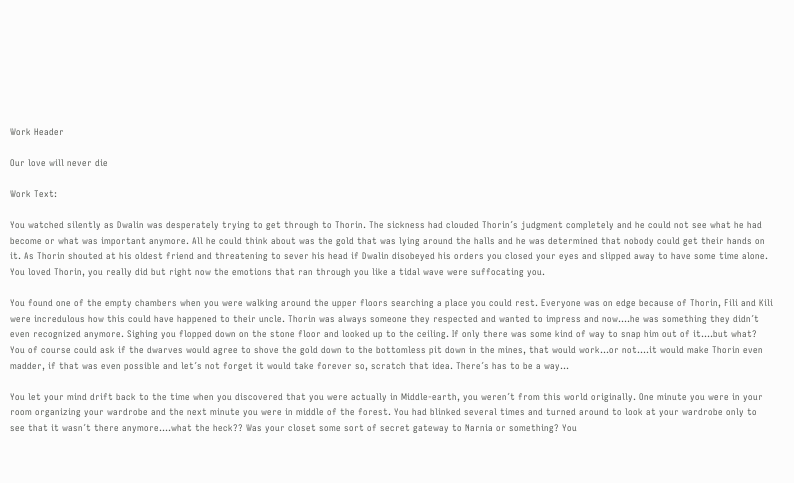Work Header

Our love will never die

Work Text:

You watched silently as Dwalin was desperately trying to get through to Thorin. The sickness had clouded Thorin´s judgment completely and he could not see what he had become or what was important anymore. All he could think about was the gold that was lying around the halls and he was determined that nobody could get their hands on it. As Thorin shouted at his oldest friend and threatening to sever his head if Dwalin disobeyed his orders you closed your eyes and slipped away to have some time alone. You loved Thorin, you really did but right now the emotions that ran through you like a tidal wave were suffocating you.

You found one of the empty chambers when you were walking around the upper floors searching a place you could rest. Everyone was on edge because of Thorin, Fili and Kili were incredulous how this could have happened to their uncle. Thorin was always someone they respected and wanted to impress and now….he was something they didn´t even recognized anymore. Sighing you flopped down on the stone floor and looked up to the ceiling. If only there was some kind of way to snap him out of it….but what? You of course could ask if the dwarves would agree to shove the gold down to the bottomless pit down in the mines, that would work…or not….it would make Thorin even madder, if that was even possible and let´s not forget it would take forever so, scratch that idea. There´s has to be a way…

You let your mind drift back to the time when you discovered that you were actually in Middle-earth, you weren´t from this world originally. One minute you were in your room organizing your wardrobe and the next minute you were in middle of the forest. You had blinked several times and turned around to look at your wardrobe only to see that it wasn´t there anymore….what the heck?? Was your closet some sort of secret gateway to Narnia or something? You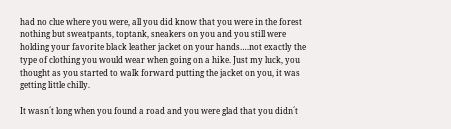had no clue where you were, all you did know that you were in the forest nothing but sweatpants, toptank, sneakers on you and you still were holding your favorite black leather jacket on your hands….not exactly the type of clothing you would wear when going on a hike. Just my luck, you thought as you started to walk forward putting the jacket on you, it was getting little chilly.

It wasn´t long when you found a road and you were glad that you didn´t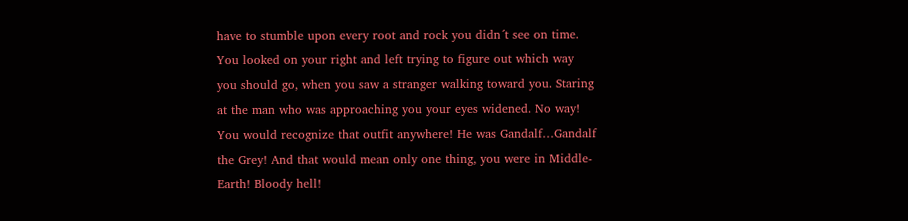have to stumble upon every root and rock you didn´t see on time. You looked on your right and left trying to figure out which way you should go, when you saw a stranger walking toward you. Staring at the man who was approaching you your eyes widened. No way! You would recognize that outfit anywhere! He was Gandalf…Gandalf the Grey! And that would mean only one thing, you were in Middle-Earth! Bloody hell!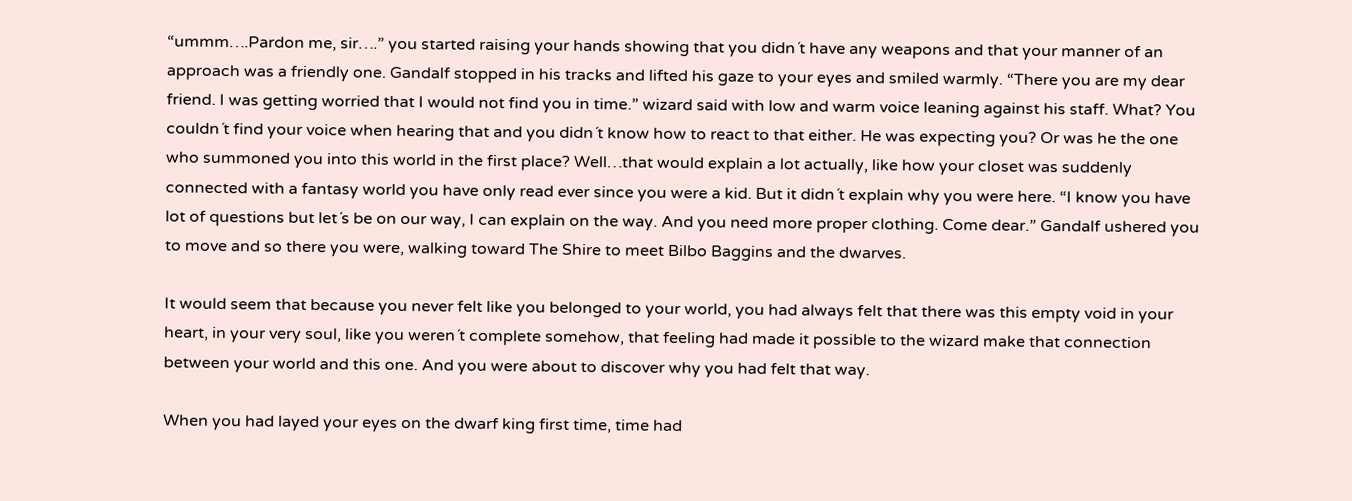“ummm….Pardon me, sir….” you started raising your hands showing that you didn´t have any weapons and that your manner of an approach was a friendly one. Gandalf stopped in his tracks and lifted his gaze to your eyes and smiled warmly. “There you are my dear friend. I was getting worried that I would not find you in time.” wizard said with low and warm voice leaning against his staff. What? You couldn´t find your voice when hearing that and you didn´t know how to react to that either. He was expecting you? Or was he the one who summoned you into this world in the first place? Well…that would explain a lot actually, like how your closet was suddenly connected with a fantasy world you have only read ever since you were a kid. But it didn´t explain why you were here. “I know you have lot of questions but let´s be on our way, I can explain on the way. And you need more proper clothing. Come dear.” Gandalf ushered you to move and so there you were, walking toward The Shire to meet Bilbo Baggins and the dwarves.

It would seem that because you never felt like you belonged to your world, you had always felt that there was this empty void in your heart, in your very soul, like you weren´t complete somehow, that feeling had made it possible to the wizard make that connection between your world and this one. And you were about to discover why you had felt that way.

When you had layed your eyes on the dwarf king first time, time had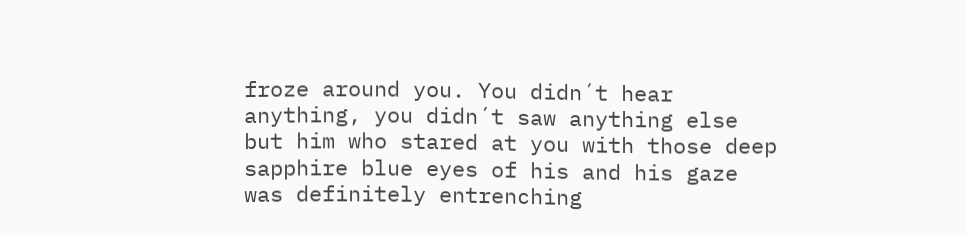froze around you. You didn´t hear anything, you didn´t saw anything else but him who stared at you with those deep sapphire blue eyes of his and his gaze was definitely entrenching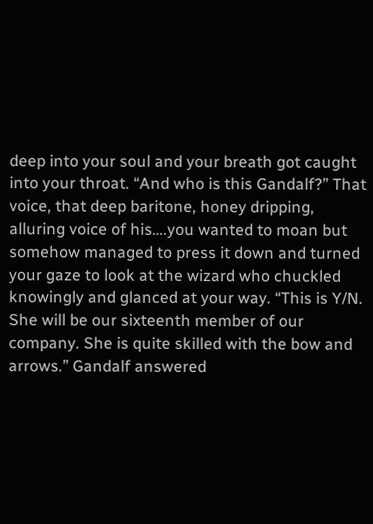deep into your soul and your breath got caught into your throat. “And who is this Gandalf?” That voice, that deep baritone, honey dripping, alluring voice of his….you wanted to moan but somehow managed to press it down and turned your gaze to look at the wizard who chuckled knowingly and glanced at your way. “This is Y/N. She will be our sixteenth member of our company. She is quite skilled with the bow and arrows.” Gandalf answered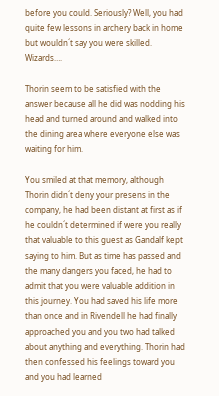before you could. Seriously? Well, you had quite few lessons in archery back in home but wouldn´t say you were skilled. Wizards….

Thorin seem to be satisfied with the answer because all he did was nodding his head and turned around and walked into the dining area where everyone else was waiting for him.

You smiled at that memory, although Thorin didn´t deny your presens in the company, he had been distant at first as if he couldn´t determined if were you really that valuable to this guest as Gandalf kept saying to him. But as time has passed and the many dangers you faced, he had to admit that you were valuable addition in this journey. You had saved his life more than once and in Rivendell he had finally approached you and you two had talked about anything and everything. Thorin had then confessed his feelings toward you and you had learned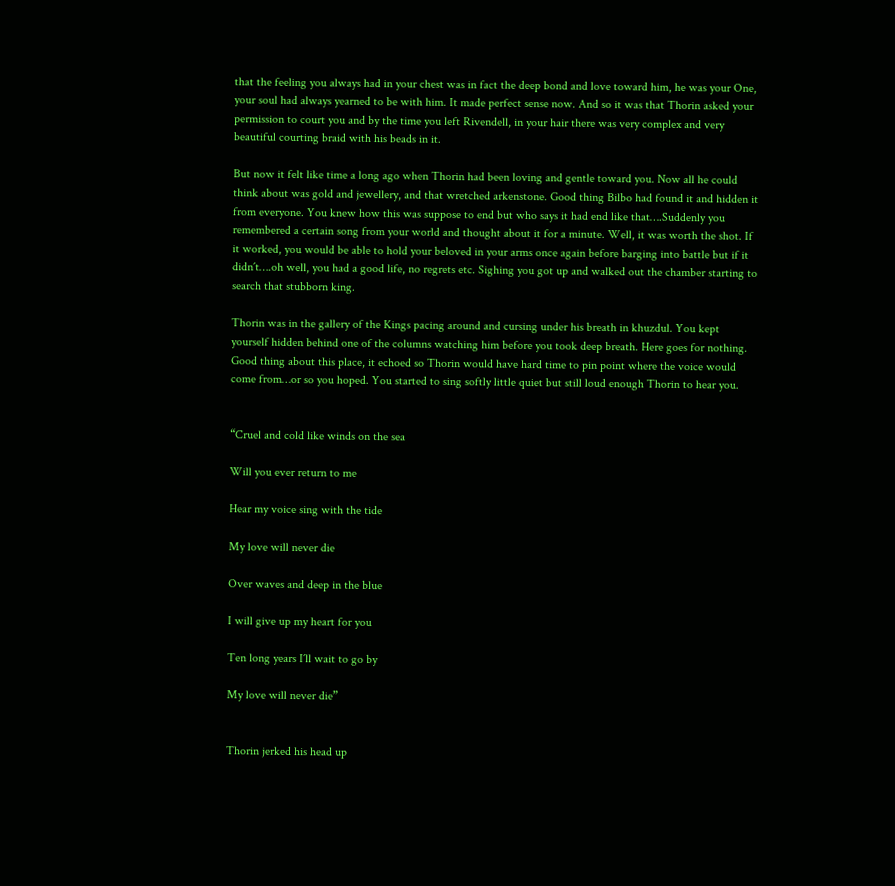that the feeling you always had in your chest was in fact the deep bond and love toward him, he was your One, your soul had always yearned to be with him. It made perfect sense now. And so it was that Thorin asked your permission to court you and by the time you left Rivendell, in your hair there was very complex and very beautiful courting braid with his beads in it.

But now it felt like time a long ago when Thorin had been loving and gentle toward you. Now all he could think about was gold and jewellery, and that wretched arkenstone. Good thing Bilbo had found it and hidden it from everyone. You knew how this was suppose to end but who says it had end like that….Suddenly you remembered a certain song from your world and thought about it for a minute. Well, it was worth the shot. If it worked, you would be able to hold your beloved in your arms once again before barging into battle but if it didn´t….oh well, you had a good life, no regrets etc. Sighing you got up and walked out the chamber starting to search that stubborn king.

Thorin was in the gallery of the Kings pacing around and cursing under his breath in khuzdul. You kept yourself hidden behind one of the columns watching him before you took deep breath. Here goes for nothing. Good thing about this place, it echoed so Thorin would have hard time to pin point where the voice would come from…or so you hoped. You started to sing softly little quiet but still loud enough Thorin to hear you.


“Cruel and cold like winds on the sea

Will you ever return to me

Hear my voice sing with the tide

My love will never die

Over waves and deep in the blue

I will give up my heart for you

Ten long years I´ll wait to go by

My love will never die”


Thorin jerked his head up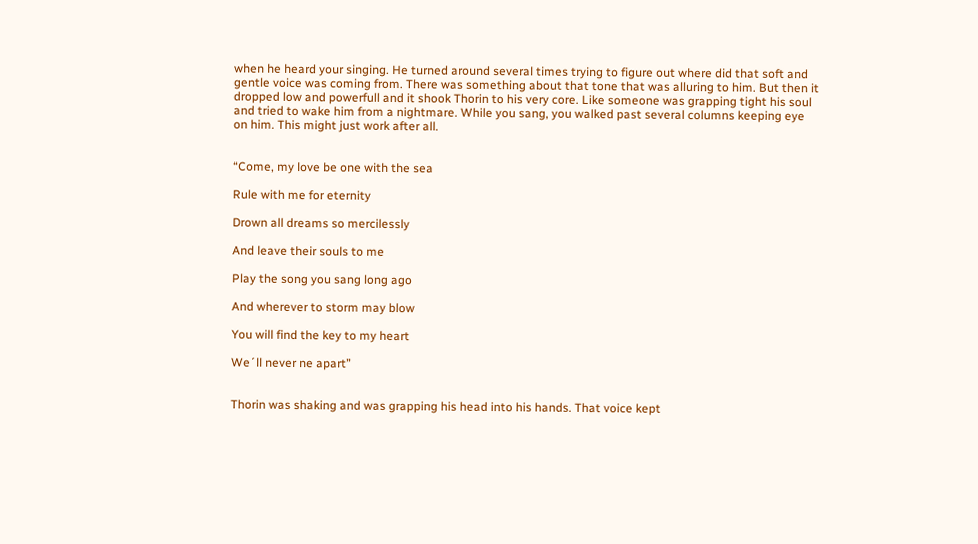when he heard your singing. He turned around several times trying to figure out where did that soft and gentle voice was coming from. There was something about that tone that was alluring to him. But then it dropped low and powerfull and it shook Thorin to his very core. Like someone was grapping tight his soul and tried to wake him from a nightmare. While you sang, you walked past several columns keeping eye on him. This might just work after all.


“Come, my love be one with the sea

Rule with me for eternity

Drown all dreams so mercilessly

And leave their souls to me

Play the song you sang long ago

And wherever to storm may blow

You will find the key to my heart

We´ll never ne apart”


Thorin was shaking and was grapping his head into his hands. That voice kept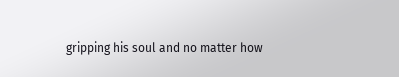gripping his soul and no matter how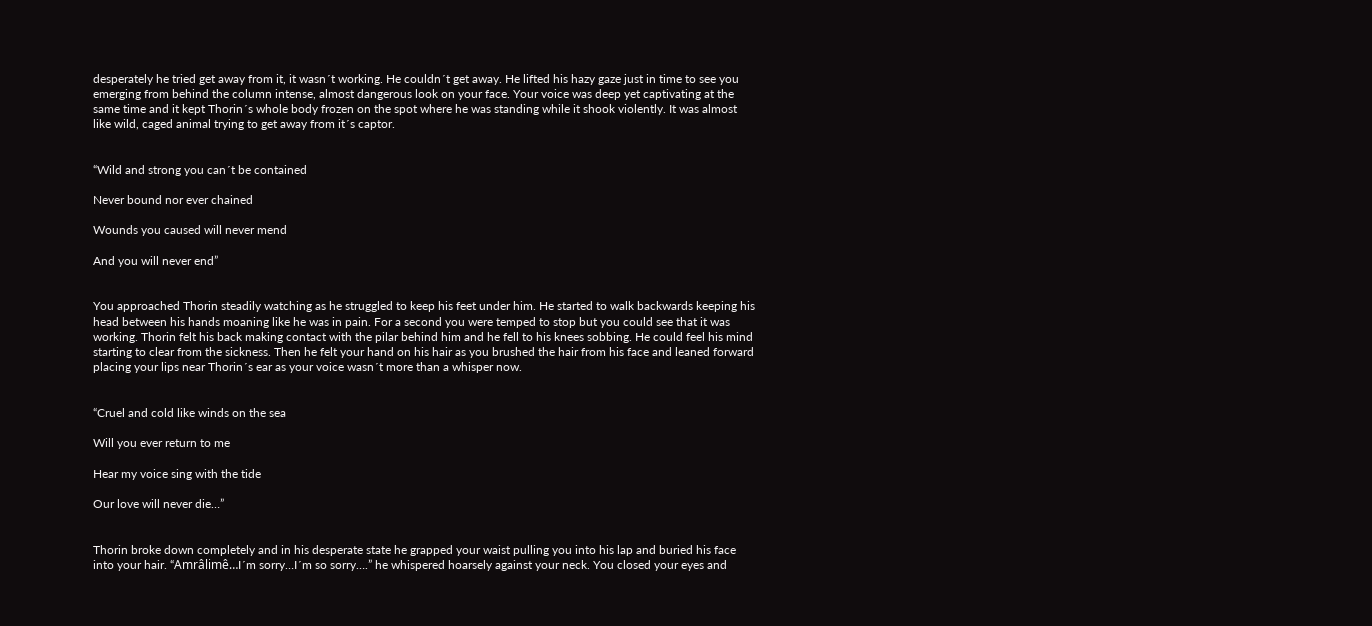desperately he tried get away from it, it wasn´t working. He couldn´t get away. He lifted his hazy gaze just in time to see you emerging from behind the column intense, almost dangerous look on your face. Your voice was deep yet captivating at the same time and it kept Thorin´s whole body frozen on the spot where he was standing while it shook violently. It was almost like wild, caged animal trying to get away from it´s captor.


“Wild and strong you can´t be contained

Never bound nor ever chained

Wounds you caused will never mend

And you will never end”


You approached Thorin steadily watching as he struggled to keep his feet under him. He started to walk backwards keeping his head between his hands moaning like he was in pain. For a second you were temped to stop but you could see that it was working. Thorin felt his back making contact with the pilar behind him and he fell to his knees sobbing. He could feel his mind starting to clear from the sickness. Then he felt your hand on his hair as you brushed the hair from his face and leaned forward placing your lips near Thorin´s ear as your voice wasn´t more than a whisper now.


“Cruel and cold like winds on the sea

Will you ever return to me

Hear my voice sing with the tide

Our love will never die…”


Thorin broke down completely and in his desperate state he grapped your waist pulling you into his lap and buried his face into your hair. “Amrâlimê…I´m sorry…I´m so sorry….” he whispered hoarsely against your neck. You closed your eyes and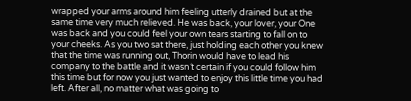wrapped your arms around him feeling utterly drained but at the same time very much relieved. He was back, your lover, your One was back and you could feel your own tears starting to fall on to your cheeks. As you two sat there, just holding each other you knew that the time was running out, Thorin would have to lead his company to the battle and it wasn´t certain if you could follow him this time but for now you just wanted to enjoy this little time you had left. After all, no matter what was going to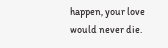happen, your love would never die.